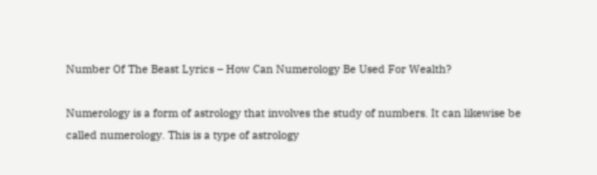Number Of The Beast Lyrics – How Can Numerology Be Used For Wealth?

Numerology is a form of astrology that involves the study of numbers. It can likewise be called numerology. This is a type of astrology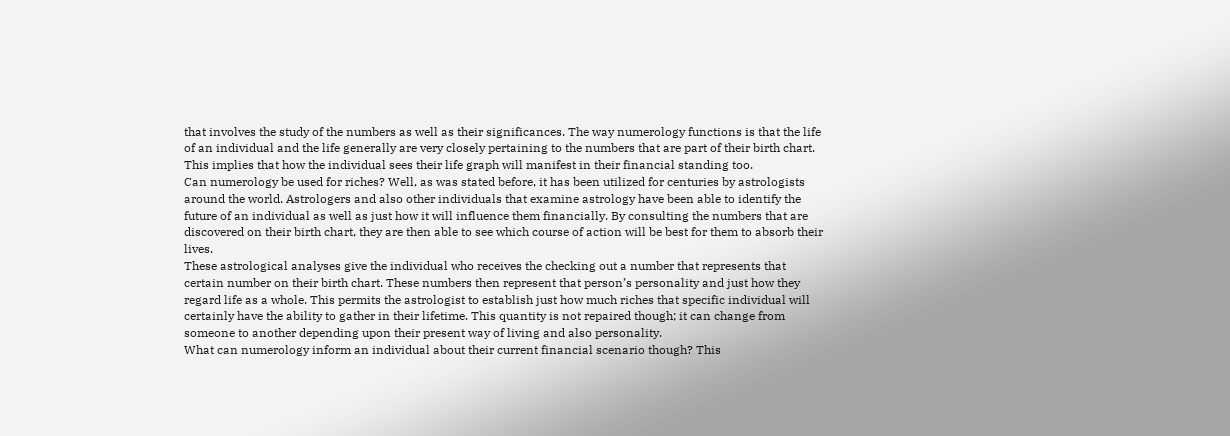that involves the study of the numbers as well as their significances. The way numerology functions is that the life of an individual and the life generally are very closely pertaining to the numbers that are part of their birth chart. This implies that how the individual sees their life graph will manifest in their financial standing too.
Can numerology be used for riches? Well, as was stated before, it has been utilized for centuries by astrologists around the world. Astrologers and also other individuals that examine astrology have been able to identify the future of an individual as well as just how it will influence them financially. By consulting the numbers that are discovered on their birth chart, they are then able to see which course of action will be best for them to absorb their lives.
These astrological analyses give the individual who receives the checking out a number that represents that certain number on their birth chart. These numbers then represent that person’s personality and just how they regard life as a whole. This permits the astrologist to establish just how much riches that specific individual will certainly have the ability to gather in their lifetime. This quantity is not repaired though; it can change from someone to another depending upon their present way of living and also personality.
What can numerology inform an individual about their current financial scenario though? This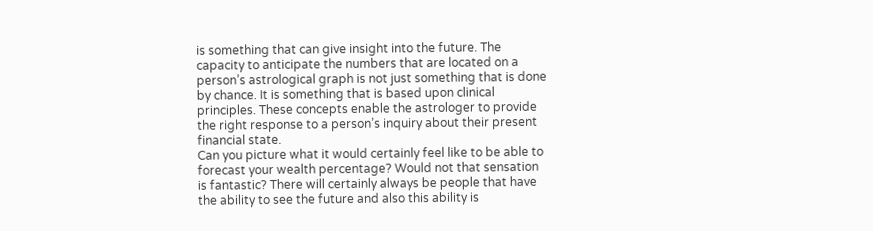is something that can give insight into the future. The capacity to anticipate the numbers that are located on a person’s astrological graph is not just something that is done by chance. It is something that is based upon clinical principles. These concepts enable the astrologer to provide the right response to a person’s inquiry about their present financial state.
Can you picture what it would certainly feel like to be able to forecast your wealth percentage? Would not that sensation is fantastic? There will certainly always be people that have the ability to see the future and also this ability is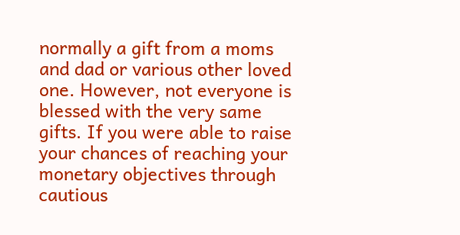normally a gift from a moms and dad or various other loved one. However, not everyone is blessed with the very same gifts. If you were able to raise your chances of reaching your monetary objectives through cautious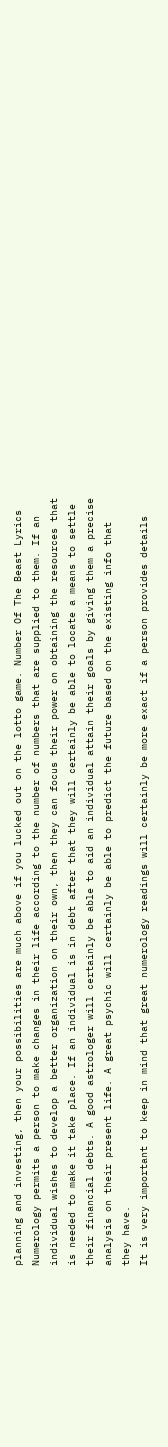planning and investing, then your possibilities are much above if you lucked out on the lotto game. Number Of The Beast Lyrics
Numerology permits a person to make changes in their life according to the number of numbers that are supplied to them. If an individual wishes to develop a better organization on their own, then they can focus their power on obtaining the resources that is needed to make it take place. If an individual is in debt after that they will certainly be able to locate a means to settle their financial debts. A good astrologer will certainly be able to aid an individual attain their goals by giving them a precise analysis on their present life. A great psychic will certainly be able to predict the future based on the existing info that they have.
It is very important to keep in mind that great numerology readings will certainly be more exact if a person provides details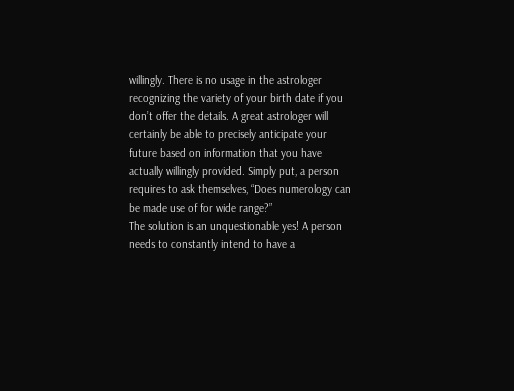willingly. There is no usage in the astrologer recognizing the variety of your birth date if you don’t offer the details. A great astrologer will certainly be able to precisely anticipate your future based on information that you have actually willingly provided. Simply put, a person requires to ask themselves, “Does numerology can be made use of for wide range?”
The solution is an unquestionable yes! A person needs to constantly intend to have a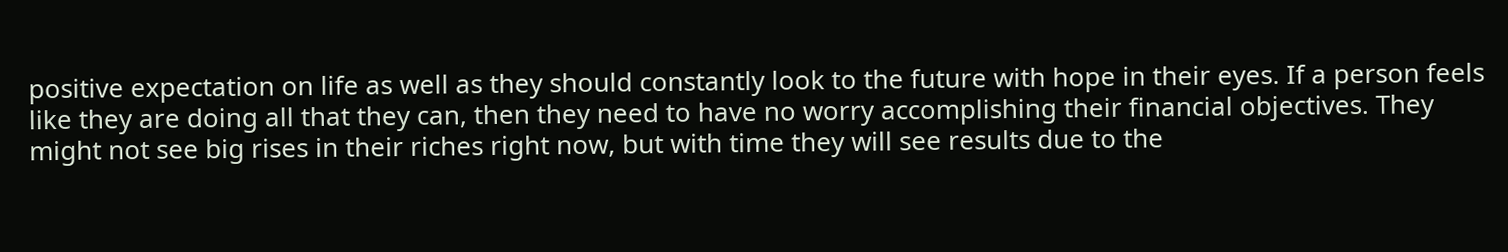positive expectation on life as well as they should constantly look to the future with hope in their eyes. If a person feels like they are doing all that they can, then they need to have no worry accomplishing their financial objectives. They might not see big rises in their riches right now, but with time they will see results due to the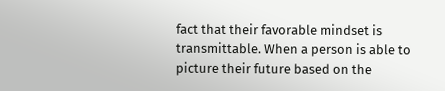fact that their favorable mindset is transmittable. When a person is able to picture their future based on the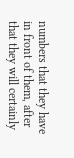numbers that they have in front of them, after that they will certainly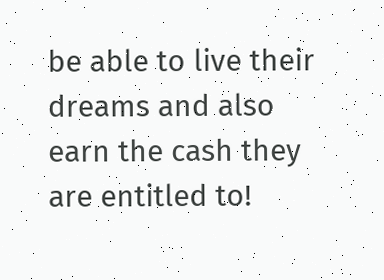be able to live their dreams and also earn the cash they are entitled to!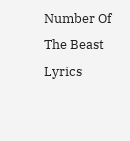Number Of The Beast Lyrics